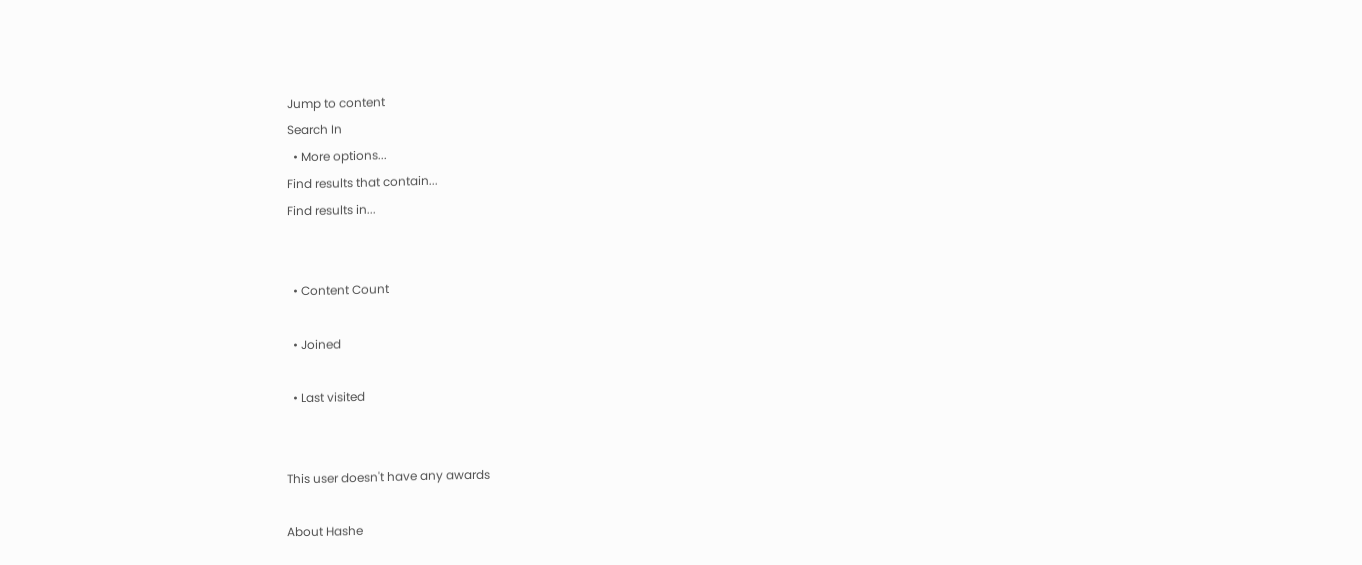Jump to content
Search In
  • More options...
Find results that contain...
Find results in...


  • Content Count

  • Joined

  • Last visited


This user doesn't have any awards

About Hashe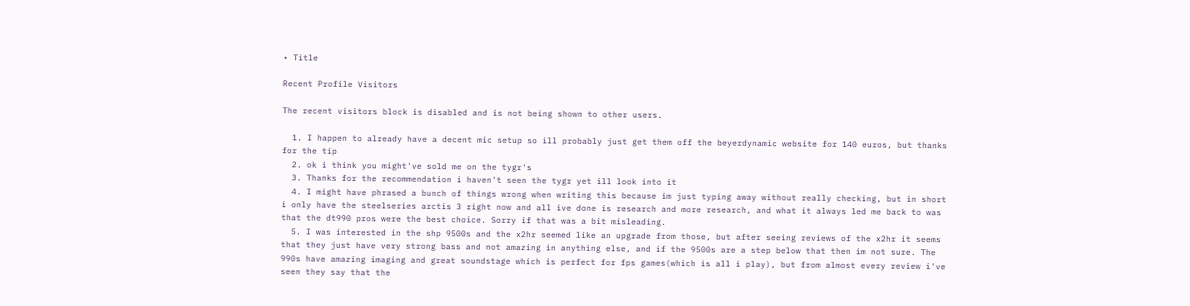• Title

Recent Profile Visitors

The recent visitors block is disabled and is not being shown to other users.

  1. I happen to already have a decent mic setup so ill probably just get them off the beyerdynamic website for 140 euros, but thanks for the tip
  2. ok i think you might've sold me on the tygr's
  3. Thanks for the recommendation i haven't seen the tygr yet ill look into it
  4. I might have phrased a bunch of things wrong when writing this because im just typing away without really checking, but in short i only have the steelseries arctis 3 right now and all ive done is research and more research, and what it always led me back to was that the dt990 pros were the best choice. Sorry if that was a bit misleading.
  5. I was interested in the shp 9500s and the x2hr seemed like an upgrade from those, but after seeing reviews of the x2hr it seems that they just have very strong bass and not amazing in anything else, and if the 9500s are a step below that then im not sure. The 990s have amazing imaging and great soundstage which is perfect for fps games(which is all i play), but from almost every review i've seen they say that the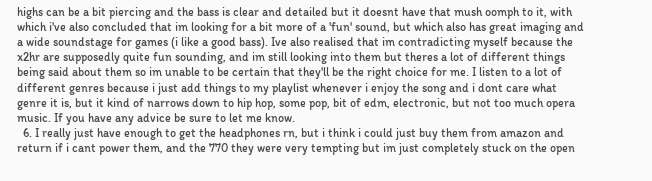highs can be a bit piercing and the bass is clear and detailed but it doesnt have that mush oomph to it, with which i've also concluded that im looking for a bit more of a 'fun' sound, but which also has great imaging and a wide soundstage for games (i like a good bass). Ive also realised that im contradicting myself because the x2hr are supposedly quite fun sounding, and im still looking into them but theres a lot of different things being said about them so im unable to be certain that they'll be the right choice for me. I listen to a lot of different genres because i just add things to my playlist whenever i enjoy the song and i dont care what genre it is, but it kind of narrows down to hip hop, some pop, bit of edm, electronic, but not too much opera music. If you have any advice be sure to let me know.
  6. I really just have enough to get the headphones rn, but i think i could just buy them from amazon and return if i cant power them, and the 770 they were very tempting but im just completely stuck on the open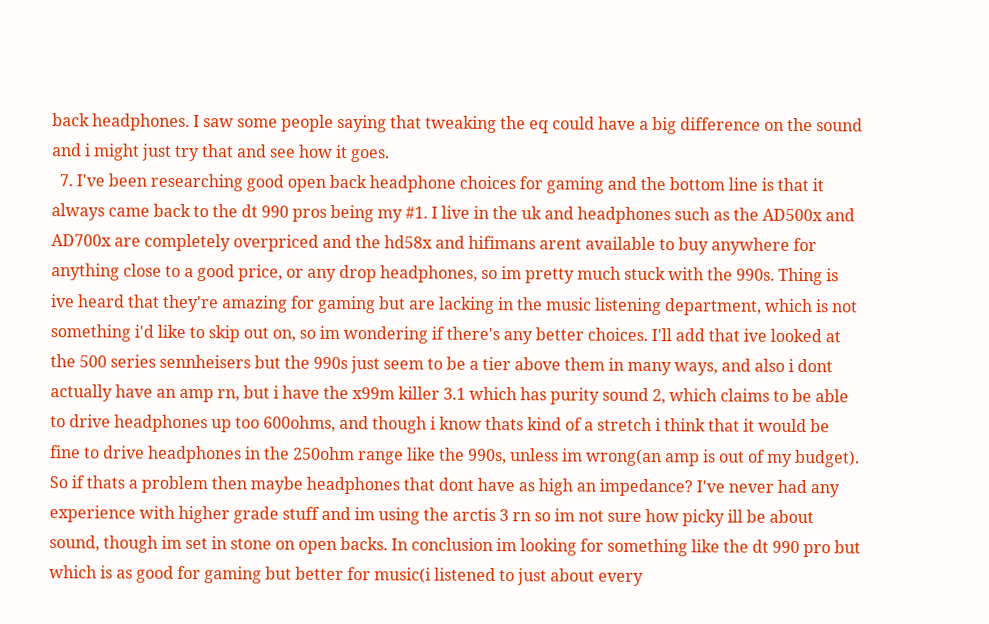back headphones. I saw some people saying that tweaking the eq could have a big difference on the sound and i might just try that and see how it goes.
  7. I've been researching good open back headphone choices for gaming and the bottom line is that it always came back to the dt 990 pros being my #1. I live in the uk and headphones such as the AD500x and AD700x are completely overpriced and the hd58x and hifimans arent available to buy anywhere for anything close to a good price, or any drop headphones, so im pretty much stuck with the 990s. Thing is ive heard that they're amazing for gaming but are lacking in the music listening department, which is not something i'd like to skip out on, so im wondering if there's any better choices. I'll add that ive looked at the 500 series sennheisers but the 990s just seem to be a tier above them in many ways, and also i dont actually have an amp rn, but i have the x99m killer 3.1 which has purity sound 2, which claims to be able to drive headphones up too 600ohms, and though i know thats kind of a stretch i think that it would be fine to drive headphones in the 250ohm range like the 990s, unless im wrong(an amp is out of my budget). So if thats a problem then maybe headphones that dont have as high an impedance? I've never had any experience with higher grade stuff and im using the arctis 3 rn so im not sure how picky ill be about sound, though im set in stone on open backs. In conclusion im looking for something like the dt 990 pro but which is as good for gaming but better for music(i listened to just about every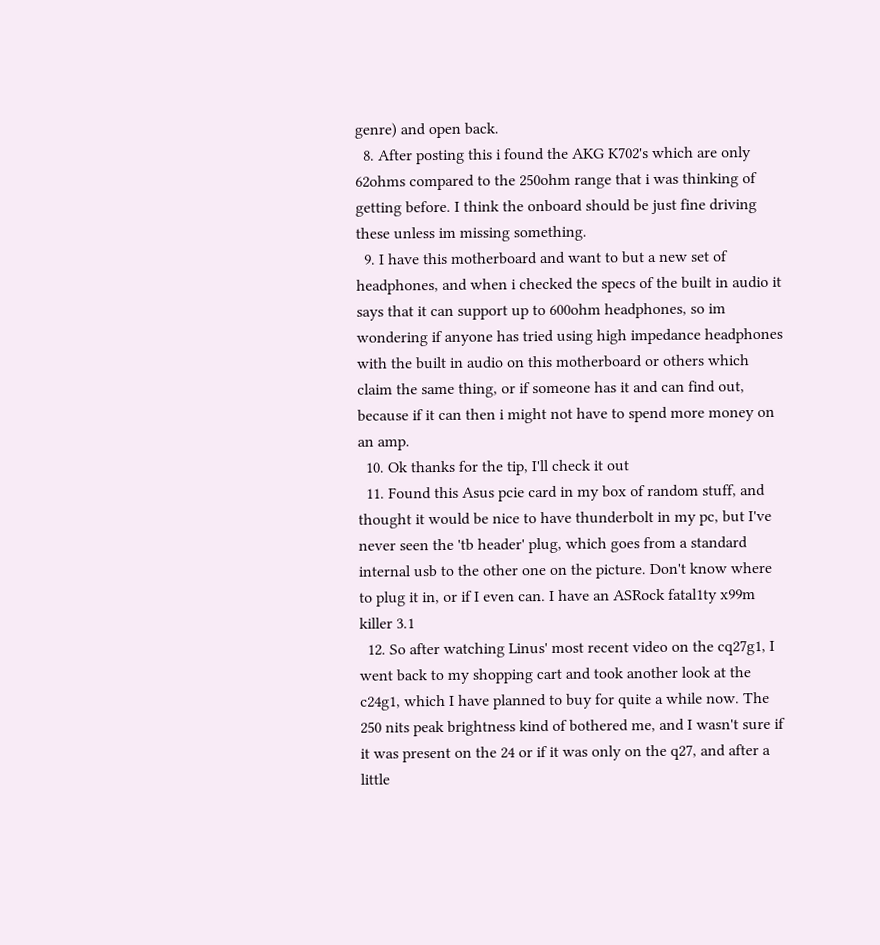genre) and open back.
  8. After posting this i found the AKG K702's which are only 62ohms compared to the 250ohm range that i was thinking of getting before. I think the onboard should be just fine driving these unless im missing something.
  9. I have this motherboard and want to but a new set of headphones, and when i checked the specs of the built in audio it says that it can support up to 600ohm headphones, so im wondering if anyone has tried using high impedance headphones with the built in audio on this motherboard or others which claim the same thing, or if someone has it and can find out, because if it can then i might not have to spend more money on an amp.
  10. Ok thanks for the tip, I'll check it out
  11. Found this Asus pcie card in my box of random stuff, and thought it would be nice to have thunderbolt in my pc, but I've never seen the 'tb header' plug, which goes from a standard internal usb to the other one on the picture. Don't know where to plug it in, or if I even can. I have an ASRock fatal1ty x99m killer 3.1
  12. So after watching Linus' most recent video on the cq27g1, I went back to my shopping cart and took another look at the c24g1, which I have planned to buy for quite a while now. The 250 nits peak brightness kind of bothered me, and I wasn't sure if it was present on the 24 or if it was only on the q27, and after a little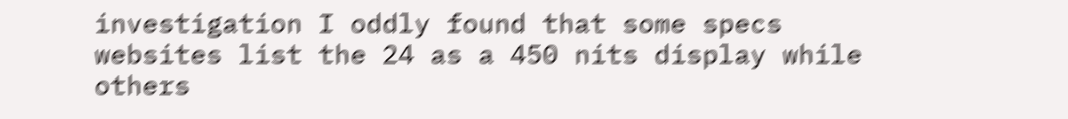investigation I oddly found that some specs websites list the 24 as a 450 nits display while others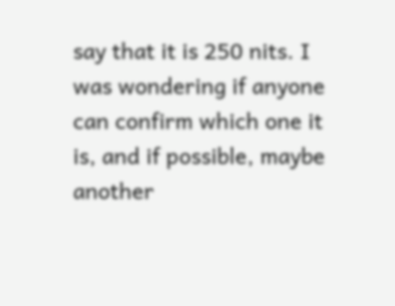say that it is 250 nits. I was wondering if anyone can confirm which one it is, and if possible, maybe another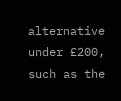alternative under £200, such as the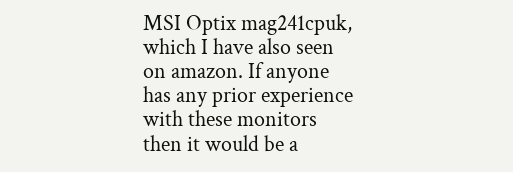MSI Optix mag241cpuk, which I have also seen on amazon. If anyone has any prior experience with these monitors then it would be a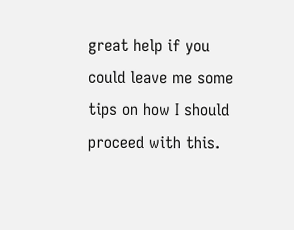great help if you could leave me some tips on how I should proceed with this.